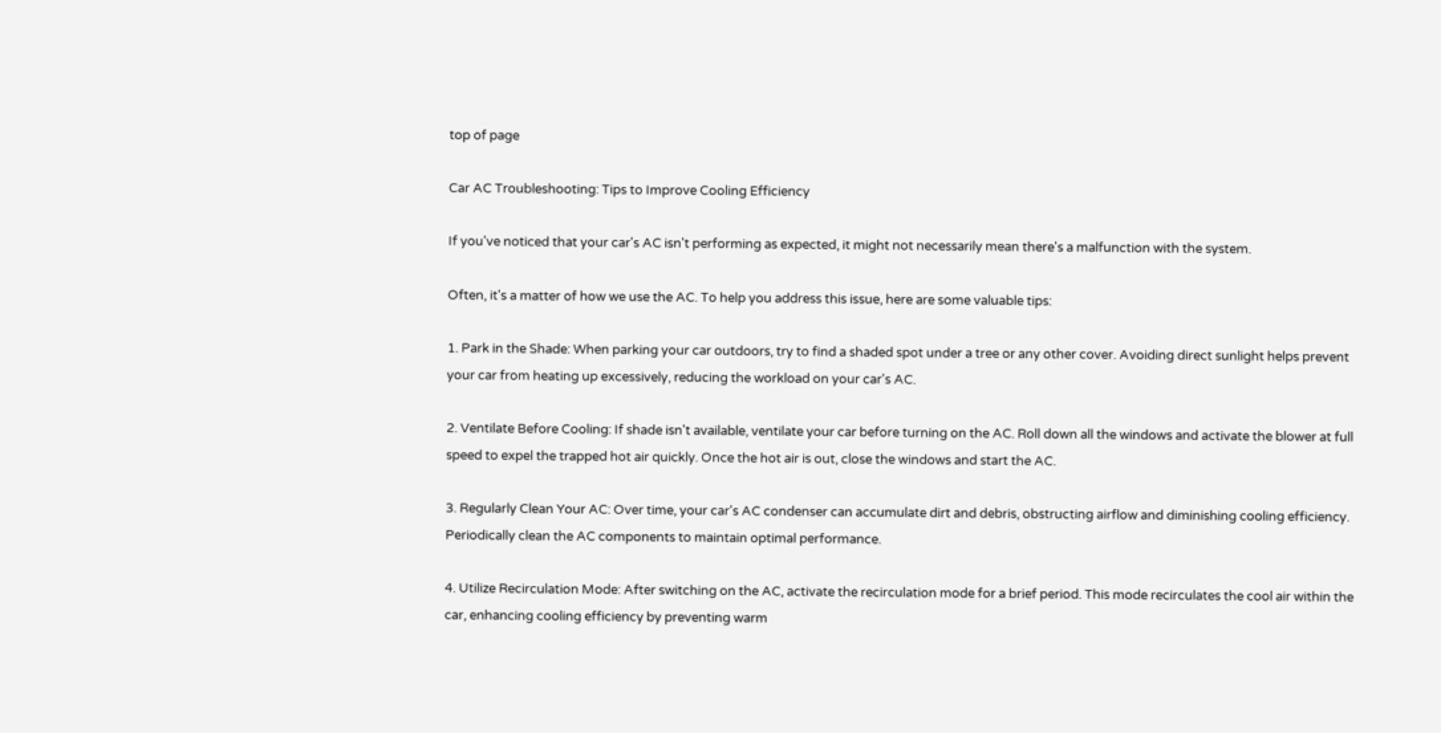top of page

Car AC Troubleshooting: Tips to Improve Cooling Efficiency

If you've noticed that your car's AC isn't performing as expected, it might not necessarily mean there's a malfunction with the system.

Often, it's a matter of how we use the AC. To help you address this issue, here are some valuable tips:

1. Park in the Shade: When parking your car outdoors, try to find a shaded spot under a tree or any other cover. Avoiding direct sunlight helps prevent your car from heating up excessively, reducing the workload on your car's AC.

2. Ventilate Before Cooling: If shade isn't available, ventilate your car before turning on the AC. Roll down all the windows and activate the blower at full speed to expel the trapped hot air quickly. Once the hot air is out, close the windows and start the AC.

3. Regularly Clean Your AC: Over time, your car's AC condenser can accumulate dirt and debris, obstructing airflow and diminishing cooling efficiency. Periodically clean the AC components to maintain optimal performance.

4. Utilize Recirculation Mode: After switching on the AC, activate the recirculation mode for a brief period. This mode recirculates the cool air within the car, enhancing cooling efficiency by preventing warm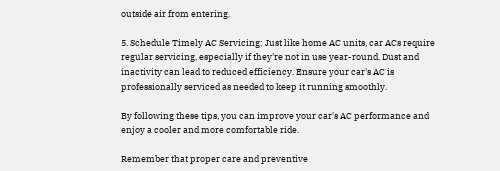outside air from entering.

5. Schedule Timely AC Servicing: Just like home AC units, car ACs require regular servicing, especially if they're not in use year-round. Dust and inactivity can lead to reduced efficiency. Ensure your car's AC is professionally serviced as needed to keep it running smoothly.

By following these tips, you can improve your car's AC performance and enjoy a cooler and more comfortable ride.

Remember that proper care and preventive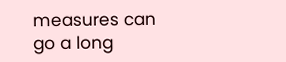measures can go a long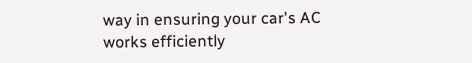way in ensuring your car's AC works efficiently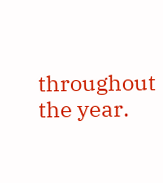throughout the year.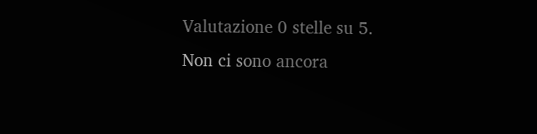Valutazione 0 stelle su 5.
Non ci sono ancora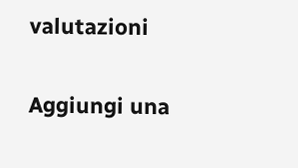valutazioni

Aggiungi una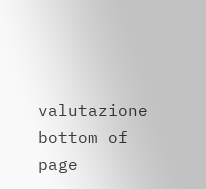valutazione
bottom of page